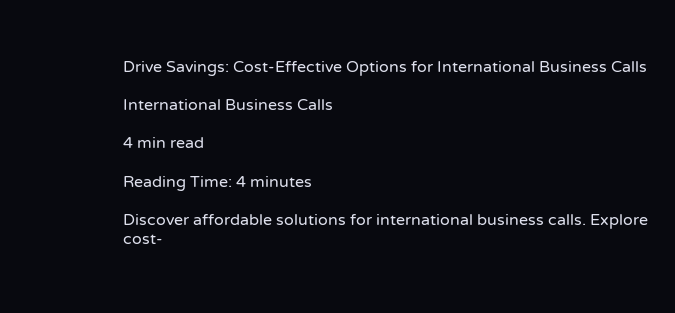Drive Savings: Cost-Effective Options for International Business Calls

International Business Calls

4 min read

Reading Time: 4 minutes

Discover affordable solutions for international business calls. Explore cost-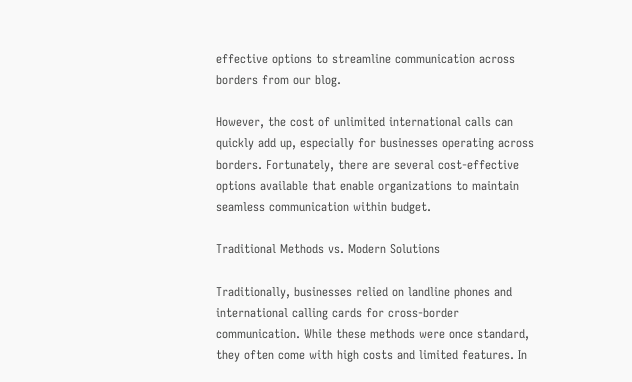effective options to streamline communication across borders from our blog.

However, the cost of unlimited international calls can quickly add up, especially for businesses operating across borders. Fortunately, there are several cost-effective options available that enable organizations to maintain seamless communication within budget.

Traditional Methods vs. Modern Solutions

Traditionally, businesses relied on landline phones and international calling cards for cross-border communication. While these methods were once standard, they often come with high costs and limited features. In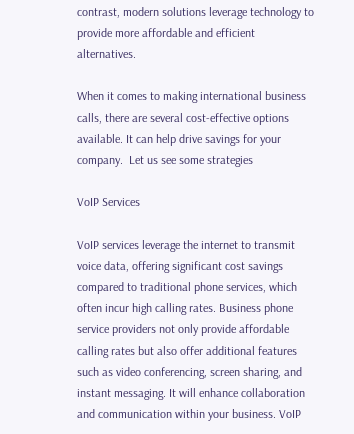contrast, modern solutions leverage technology to provide more affordable and efficient alternatives.

When it comes to making international business calls, there are several cost-effective options available. It can help drive savings for your company.  Let us see some strategies

VoIP Services

VoIP services leverage the internet to transmit voice data, offering significant cost savings compared to traditional phone services, which often incur high calling rates. Business phone service providers not only provide affordable calling rates but also offer additional features such as video conferencing, screen sharing, and instant messaging. It will enhance collaboration and communication within your business. VoIP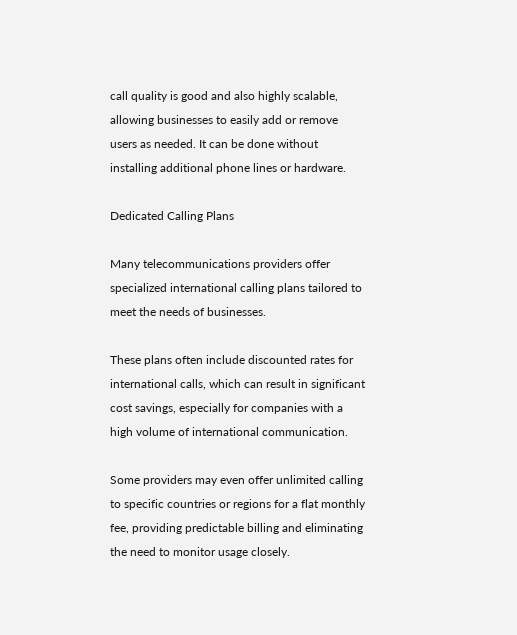call quality is good and also highly scalable, allowing businesses to easily add or remove users as needed. It can be done without installing additional phone lines or hardware.

Dedicated Calling Plans

Many telecommunications providers offer specialized international calling plans tailored to meet the needs of businesses.

These plans often include discounted rates for international calls, which can result in significant cost savings, especially for companies with a high volume of international communication.

Some providers may even offer unlimited calling to specific countries or regions for a flat monthly fee, providing predictable billing and eliminating the need to monitor usage closely.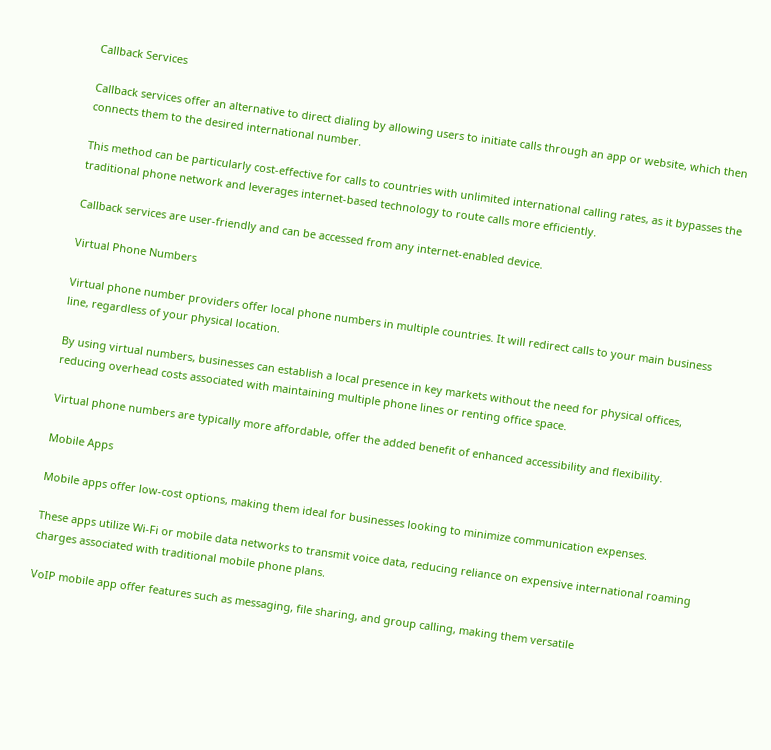Callback Services

Callback services offer an alternative to direct dialing by allowing users to initiate calls through an app or website, which then connects them to the desired international number.

This method can be particularly cost-effective for calls to countries with unlimited international calling rates, as it bypasses the traditional phone network and leverages internet-based technology to route calls more efficiently.

Callback services are user-friendly and can be accessed from any internet-enabled device.

Virtual Phone Numbers

Virtual phone number providers offer local phone numbers in multiple countries. It will redirect calls to your main business line, regardless of your physical location.

By using virtual numbers, businesses can establish a local presence in key markets without the need for physical offices, reducing overhead costs associated with maintaining multiple phone lines or renting office space.

Virtual phone numbers are typically more affordable, offer the added benefit of enhanced accessibility and flexibility.

Mobile Apps

Mobile apps offer low-cost options, making them ideal for businesses looking to minimize communication expenses.

These apps utilize Wi-Fi or mobile data networks to transmit voice data, reducing reliance on expensive international roaming charges associated with traditional mobile phone plans.

VoIP mobile app offer features such as messaging, file sharing, and group calling, making them versatile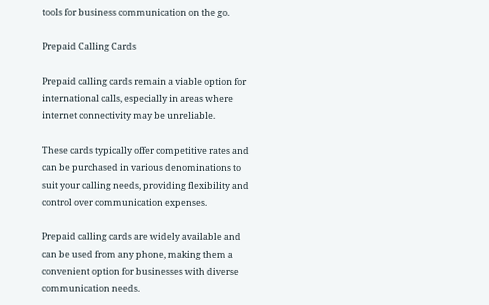tools for business communication on the go.

Prepaid Calling Cards

Prepaid calling cards remain a viable option for international calls, especially in areas where internet connectivity may be unreliable.

These cards typically offer competitive rates and can be purchased in various denominations to suit your calling needs, providing flexibility and control over communication expenses.

Prepaid calling cards are widely available and can be used from any phone, making them a convenient option for businesses with diverse communication needs.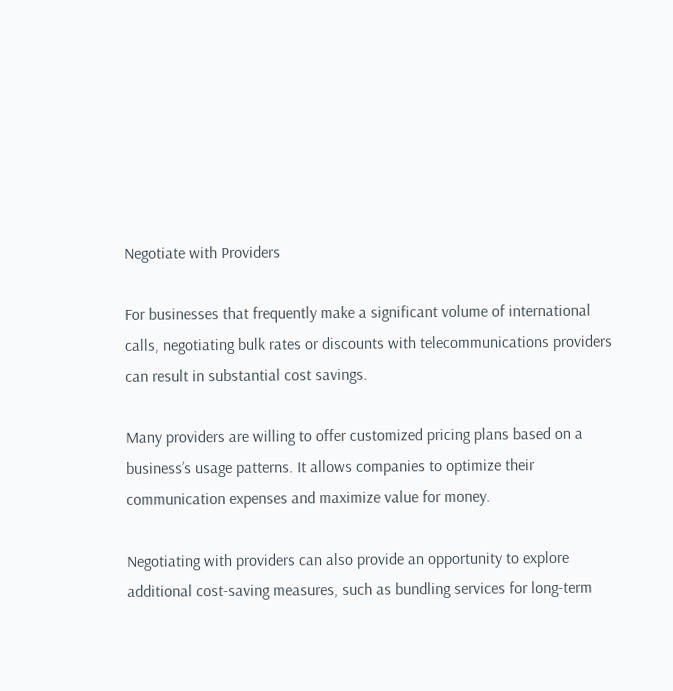Negotiate with Providers

For businesses that frequently make a significant volume of international calls, negotiating bulk rates or discounts with telecommunications providers can result in substantial cost savings.

Many providers are willing to offer customized pricing plans based on a business’s usage patterns. It allows companies to optimize their communication expenses and maximize value for money.

Negotiating with providers can also provide an opportunity to explore additional cost-saving measures, such as bundling services for long-term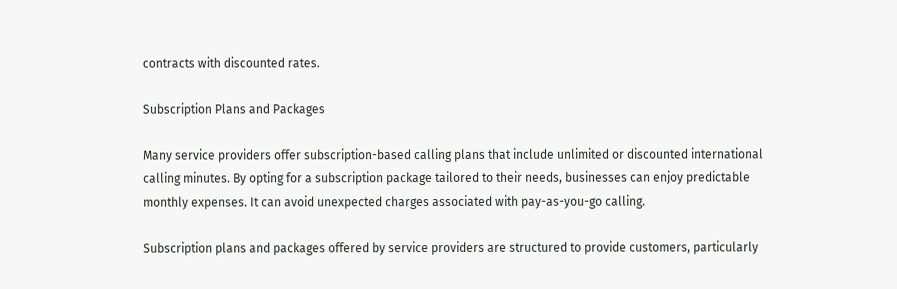contracts with discounted rates.

Subscription Plans and Packages

Many service providers offer subscription-based calling plans that include unlimited or discounted international calling minutes. By opting for a subscription package tailored to their needs, businesses can enjoy predictable monthly expenses. It can avoid unexpected charges associated with pay-as-you-go calling.

Subscription plans and packages offered by service providers are structured to provide customers, particularly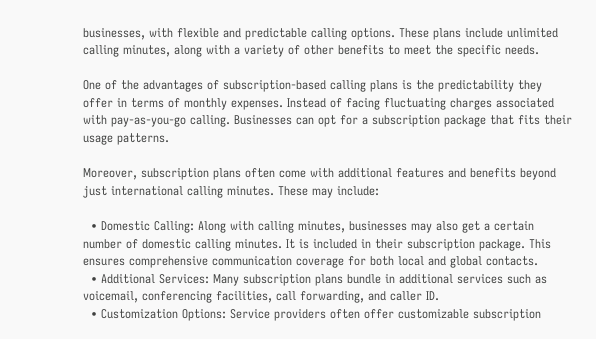businesses, with flexible and predictable calling options. These plans include unlimited calling minutes, along with a variety of other benefits to meet the specific needs.

One of the advantages of subscription-based calling plans is the predictability they offer in terms of monthly expenses. Instead of facing fluctuating charges associated with pay-as-you-go calling. Businesses can opt for a subscription package that fits their usage patterns.

Moreover, subscription plans often come with additional features and benefits beyond just international calling minutes. These may include:

  • Domestic Calling: Along with calling minutes, businesses may also get a certain number of domestic calling minutes. It is included in their subscription package. This ensures comprehensive communication coverage for both local and global contacts.
  • Additional Services: Many subscription plans bundle in additional services such as voicemail, conferencing facilities, call forwarding, and caller ID.
  • Customization Options: Service providers often offer customizable subscription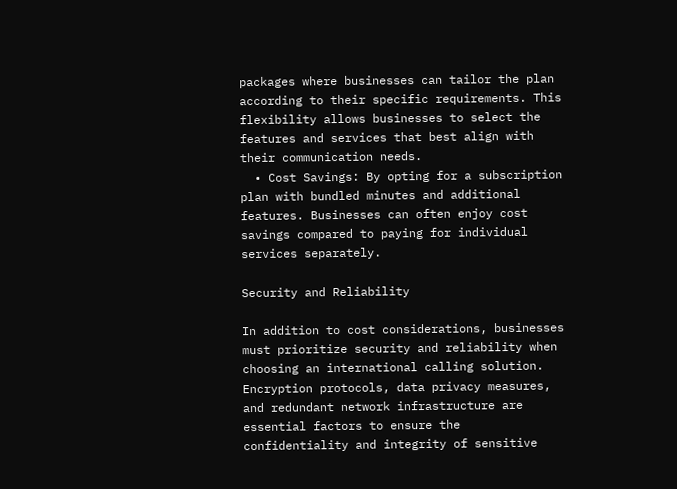packages where businesses can tailor the plan according to their specific requirements. This flexibility allows businesses to select the features and services that best align with their communication needs.
  • Cost Savings: By opting for a subscription plan with bundled minutes and additional features. Businesses can often enjoy cost savings compared to paying for individual services separately.

Security and Reliability

In addition to cost considerations, businesses must prioritize security and reliability when choosing an international calling solution. Encryption protocols, data privacy measures, and redundant network infrastructure are essential factors to ensure the confidentiality and integrity of sensitive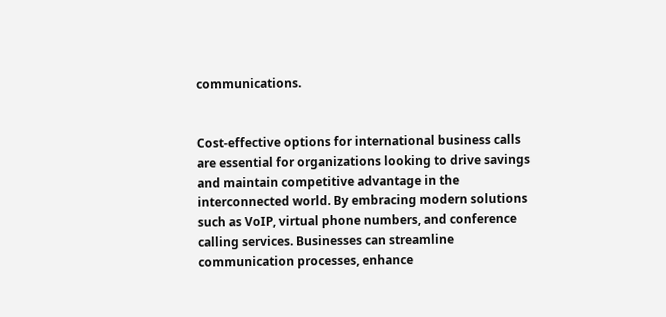communications.


Cost-effective options for international business calls are essential for organizations looking to drive savings and maintain competitive advantage in the interconnected world. By embracing modern solutions such as VoIP, virtual phone numbers, and conference calling services. Businesses can streamline communication processes, enhance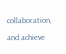collaboration, and achieve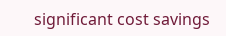significant cost savings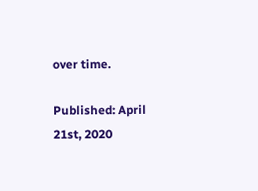over time.

Published: April 21st, 2020